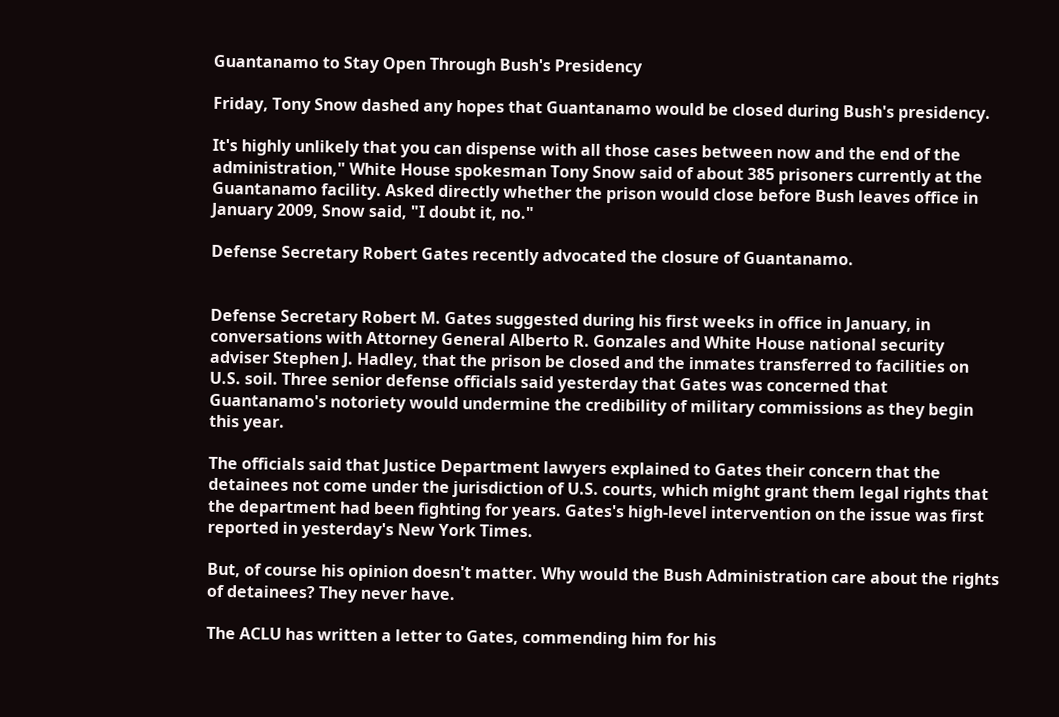Guantanamo to Stay Open Through Bush's Presidency

Friday, Tony Snow dashed any hopes that Guantanamo would be closed during Bush's presidency.

It's highly unlikely that you can dispense with all those cases between now and the end of the administration," White House spokesman Tony Snow said of about 385 prisoners currently at the Guantanamo facility. Asked directly whether the prison would close before Bush leaves office in January 2009, Snow said, "I doubt it, no."

Defense Secretary Robert Gates recently advocated the closure of Guantanamo.


Defense Secretary Robert M. Gates suggested during his first weeks in office in January, in conversations with Attorney General Alberto R. Gonzales and White House national security adviser Stephen J. Hadley, that the prison be closed and the inmates transferred to facilities on U.S. soil. Three senior defense officials said yesterday that Gates was concerned that Guantanamo's notoriety would undermine the credibility of military commissions as they begin this year.

The officials said that Justice Department lawyers explained to Gates their concern that the detainees not come under the jurisdiction of U.S. courts, which might grant them legal rights that the department had been fighting for years. Gates's high-level intervention on the issue was first reported in yesterday's New York Times.

But, of course his opinion doesn't matter. Why would the Bush Administration care about the rights of detainees? They never have.

The ACLU has written a letter to Gates, commending him for his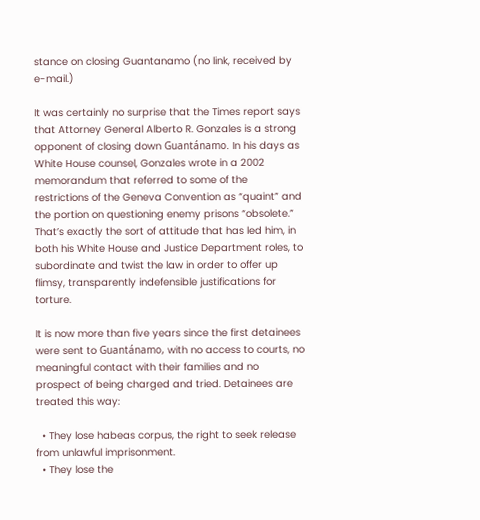stance on closing Guantanamo (no link, received by e-mail.)

It was certainly no surprise that the Times report says that Attorney General Alberto R. Gonzales is a strong opponent of closing down Guantánamo. In his days as White House counsel, Gonzales wrote in a 2002 memorandum that referred to some of the restrictions of the Geneva Convention as “quaint” and the portion on questioning enemy prisons “obsolete.” That’s exactly the sort of attitude that has led him, in both his White House and Justice Department roles, to subordinate and twist the law in order to offer up flimsy, transparently indefensible justifications for torture.

It is now more than five years since the first detainees were sent to Guantánamo, with no access to courts, no meaningful contact with their families and no prospect of being charged and tried. Detainees are treated this way:

  • They lose habeas corpus, the right to seek release from unlawful imprisonment.
  • They lose the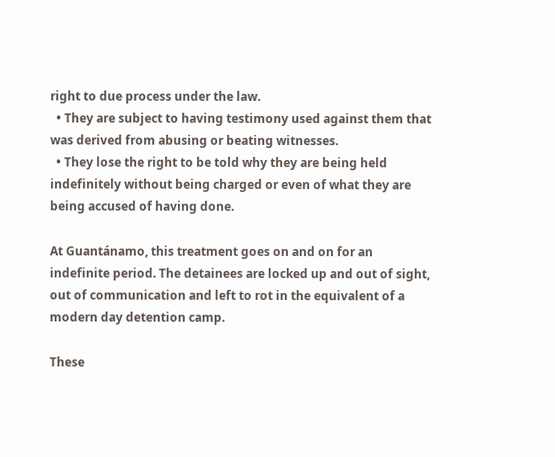right to due process under the law.
  • They are subject to having testimony used against them that was derived from abusing or beating witnesses.
  • They lose the right to be told why they are being held indefinitely without being charged or even of what they are being accused of having done.

At Guantánamo, this treatment goes on and on for an indefinite period. The detainees are locked up and out of sight, out of communication and left to rot in the equivalent of a modern day detention camp.

These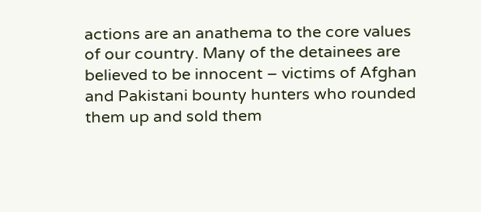actions are an anathema to the core values of our country. Many of the detainees are believed to be innocent – victims of Afghan and Pakistani bounty hunters who rounded them up and sold them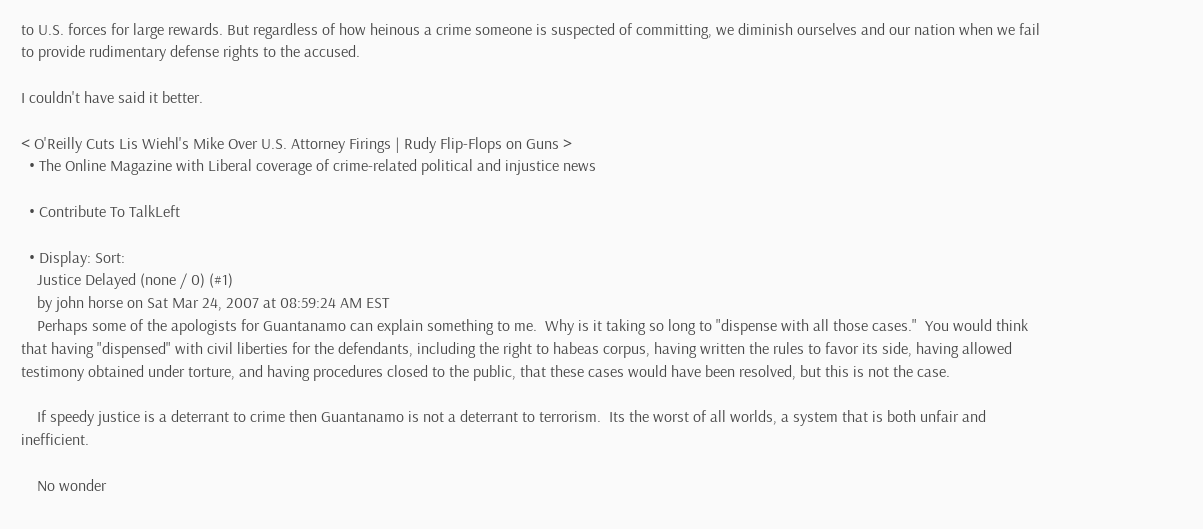to U.S. forces for large rewards. But regardless of how heinous a crime someone is suspected of committing, we diminish ourselves and our nation when we fail to provide rudimentary defense rights to the accused.

I couldn't have said it better.

< O'Reilly Cuts Lis Wiehl's Mike Over U.S. Attorney Firings | Rudy Flip-Flops on Guns >
  • The Online Magazine with Liberal coverage of crime-related political and injustice news

  • Contribute To TalkLeft

  • Display: Sort:
    Justice Delayed (none / 0) (#1)
    by john horse on Sat Mar 24, 2007 at 08:59:24 AM EST
    Perhaps some of the apologists for Guantanamo can explain something to me.  Why is it taking so long to "dispense with all those cases."  You would think that having "dispensed" with civil liberties for the defendants, including the right to habeas corpus, having written the rules to favor its side, having allowed testimony obtained under torture, and having procedures closed to the public, that these cases would have been resolved, but this is not the case.

    If speedy justice is a deterrant to crime then Guantanamo is not a deterrant to terrorism.  Its the worst of all worlds, a system that is both unfair and inefficient.

    No wonder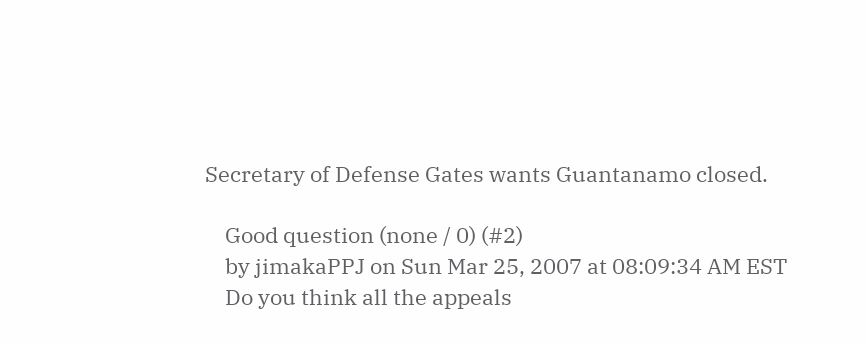Secretary of Defense Gates wants Guantanamo closed.

    Good question (none / 0) (#2)
    by jimakaPPJ on Sun Mar 25, 2007 at 08:09:34 AM EST
    Do you think all the appeals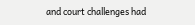and court challenges had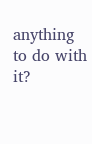anything to do with it?